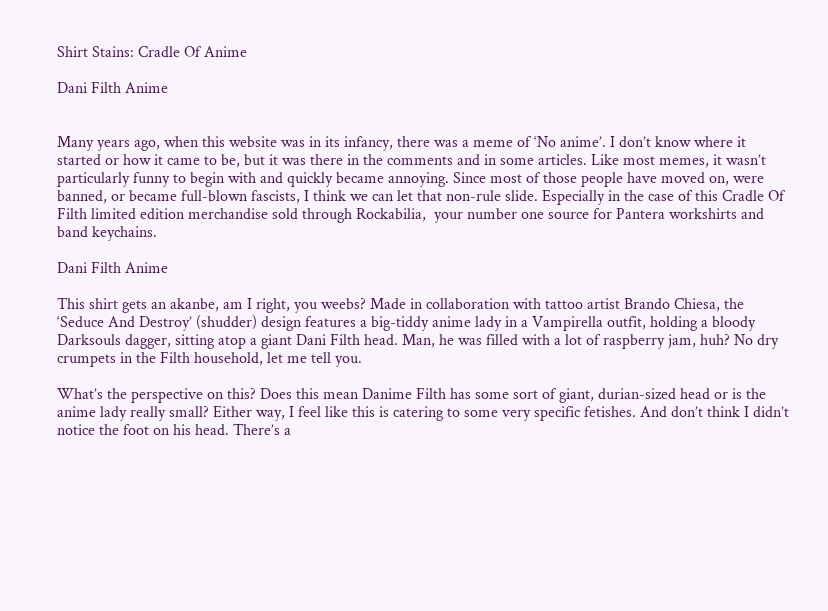Shirt Stains: Cradle Of Anime

Dani Filth Anime


Many years ago, when this website was in its infancy, there was a meme of ‘No anime’. I don’t know where it started or how it came to be, but it was there in the comments and in some articles. Like most memes, it wasn’t particularly funny to begin with and quickly became annoying. Since most of those people have moved on, were banned, or became full-blown fascists, I think we can let that non-rule slide. Especially in the case of this Cradle Of Filth limited edition merchandise sold through Rockabilia,  your number one source for Pantera workshirts and band keychains.

Dani Filth Anime

This shirt gets an akanbe, am I right, you weebs? Made in collaboration with tattoo artist Brando Chiesa, the ‘Seduce And Destroy’ (shudder) design features a big-tiddy anime lady in a Vampirella outfit, holding a bloody Darksouls dagger, sitting atop a giant Dani Filth head. Man, he was filled with a lot of raspberry jam, huh? No dry crumpets in the Filth household, let me tell you.

What’s the perspective on this? Does this mean Danime Filth has some sort of giant, durian-sized head or is the anime lady really small? Either way, I feel like this is catering to some very specific fetishes. And don’t think I didn’t notice the foot on his head. There’s a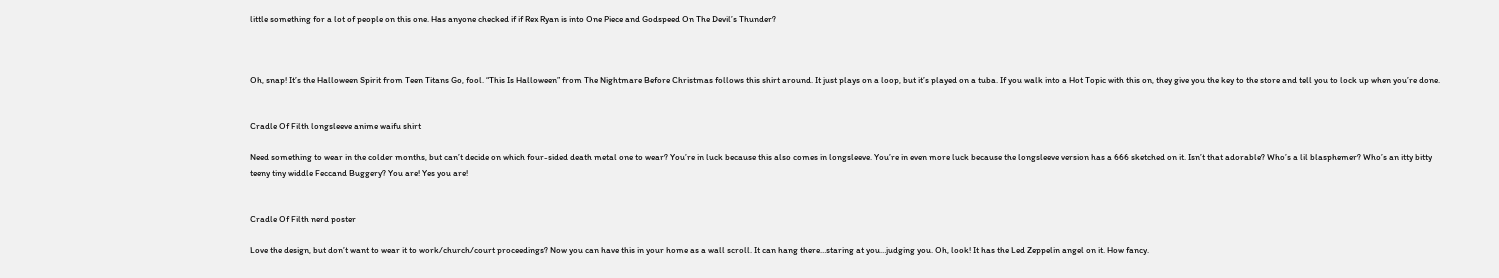little something for a lot of people on this one. Has anyone checked if if Rex Ryan is into One Piece and Godspeed On The Devil’s Thunder?



Oh, snap! It’s the Halloween Spirit from Teen Titans Go, fool. “This Is Halloween” from The Nightmare Before Christmas follows this shirt around. It just plays on a loop, but it’s played on a tuba. If you walk into a Hot Topic with this on, they give you the key to the store and tell you to lock up when you’re done.


Cradle Of Filth longsleeve anime waifu shirt

Need something to wear in the colder months, but can’t decide on which four-sided death metal one to wear? You’re in luck because this also comes in longsleeve. You’re in even more luck because the longsleeve version has a 666 sketched on it. Isn’t that adorable? Who’s a lil blasphemer? Who’s an itty bitty teeny tiny widdle Feccand Buggery? You are! Yes you are!


Cradle Of Filth nerd poster

Love the design, but don’t want to wear it to work/church/court proceedings? Now you can have this in your home as a wall scroll. It can hang there…staring at you…judging you. Oh, look! It has the Led Zeppelin angel on it. How fancy.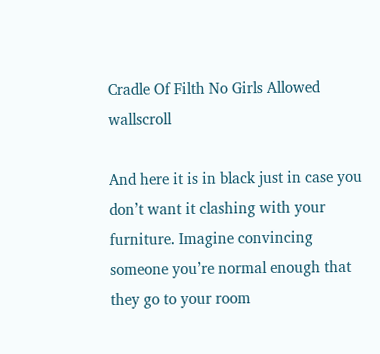Cradle Of Filth No Girls Allowed wallscroll

And here it is in black just in case you don’t want it clashing with your furniture. Imagine convincing someone you’re normal enough that they go to your room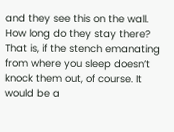and they see this on the wall. How long do they stay there? That is, if the stench emanating from where you sleep doesn’t knock them out, of course. It would be a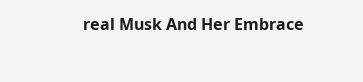real Musk And Her Embrace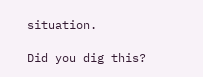situation.

Did you dig this?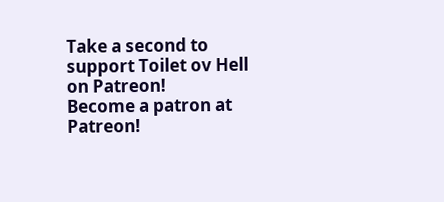Take a second to support Toilet ov Hell on Patreon!
Become a patron at Patreon!